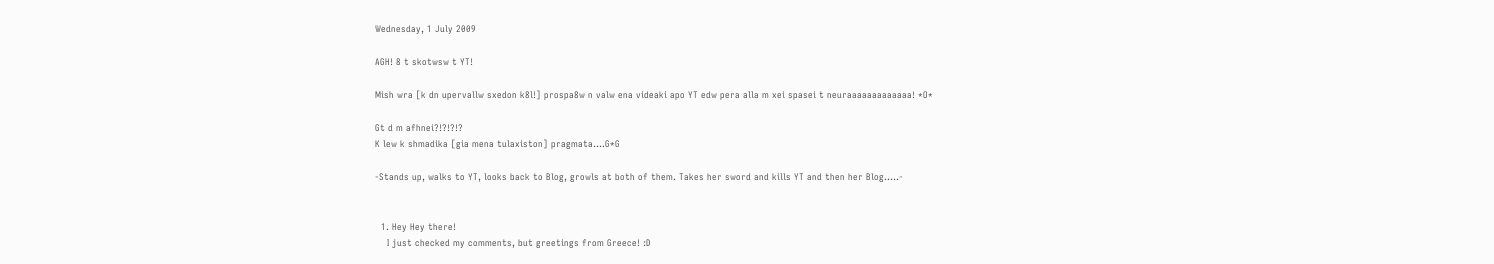Wednesday, 1 July 2009

AGH! 8 t skotwsw t YT!

Mish wra [k dn upervallw sxedon k8l!] prospa8w n valw ena videaki apo YT edw pera alla m xei spasei t neuraaaaaaaaaaaaa! *O*

Gt d m afhnei?!?!?!?
K lew k shmadika [gia mena tulaxiston] pragmata....G*G

-Stands up, walks to YT, looks back to Blog, growls at both of them. Takes her sword and kills YT and then her Blog.....-


  1. Hey Hey there!
    I just checked my comments, but greetings from Greece! :D